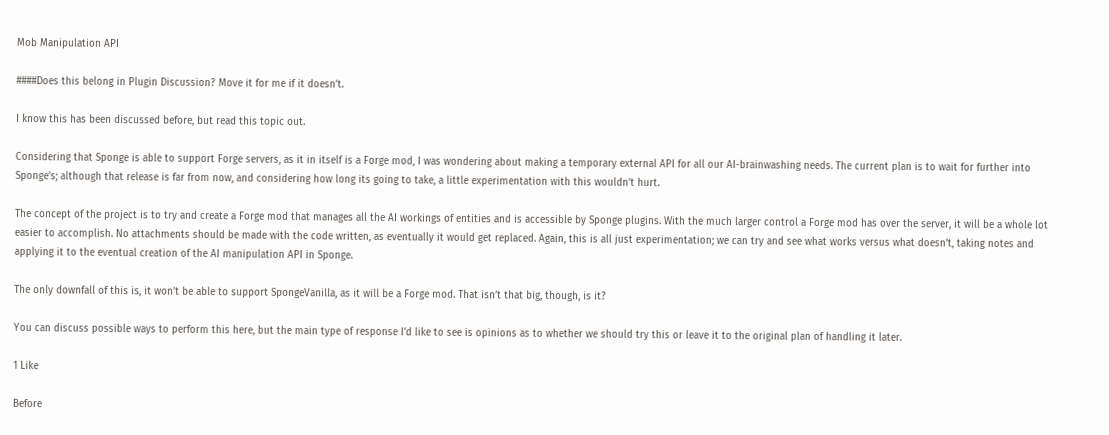Mob Manipulation API

####Does this belong in Plugin Discussion? Move it for me if it doesn’t.

I know this has been discussed before, but read this topic out.

Considering that Sponge is able to support Forge servers, as it in itself is a Forge mod, I was wondering about making a temporary external API for all our AI-brainwashing needs. The current plan is to wait for further into Sponge’s; although that release is far from now, and considering how long its going to take, a little experimentation with this wouldn’t hurt.

The concept of the project is to try and create a Forge mod that manages all the AI workings of entities and is accessible by Sponge plugins. With the much larger control a Forge mod has over the server, it will be a whole lot easier to accomplish. No attachments should be made with the code written, as eventually it would get replaced. Again, this is all just experimentation; we can try and see what works versus what doesn’t, taking notes and applying it to the eventual creation of the AI manipulation API in Sponge.

The only downfall of this is, it won’t be able to support SpongeVanilla, as it will be a Forge mod. That isn’t that big, though, is it?

You can discuss possible ways to perform this here, but the main type of response I’d like to see is opinions as to whether we should try this or leave it to the original plan of handling it later.

1 Like

Before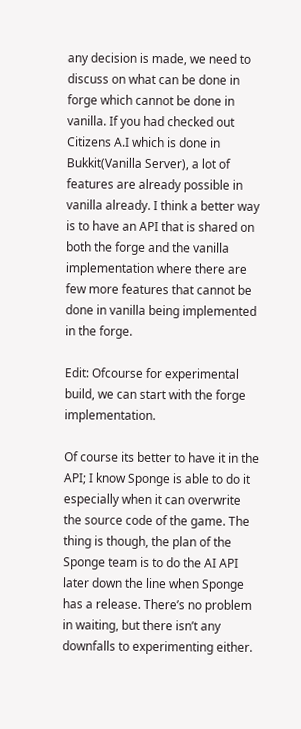any decision is made, we need to discuss on what can be done in forge which cannot be done in vanilla. If you had checked out Citizens A.I which is done in Bukkit(Vanilla Server), a lot of features are already possible in vanilla already. I think a better way is to have an API that is shared on both the forge and the vanilla implementation where there are few more features that cannot be done in vanilla being implemented in the forge.

Edit: Ofcourse for experimental build, we can start with the forge implementation.

Of course its better to have it in the API; I know Sponge is able to do it especially when it can overwrite the source code of the game. The thing is though, the plan of the Sponge team is to do the AI API later down the line when Sponge has a release. There’s no problem in waiting, but there isn’t any downfalls to experimenting either.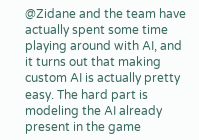@Zidane and the team have actually spent some time playing around with AI, and it turns out that making custom AI is actually pretty easy. The hard part is modeling the AI already present in the game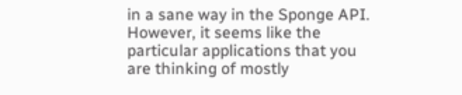in a sane way in the Sponge API. However, it seems like the particular applications that you are thinking of mostly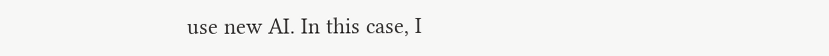use new AI. In this case, I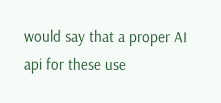would say that a proper AI api for these use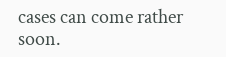cases can come rather soon.